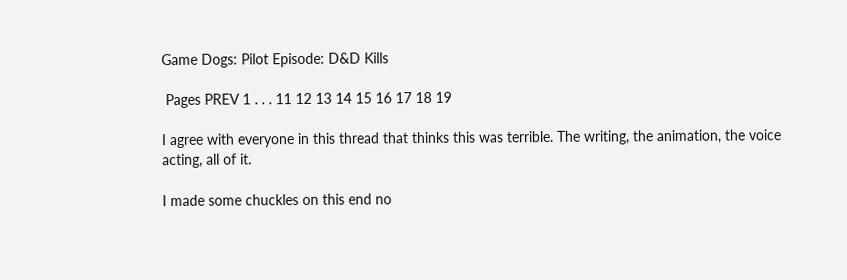Game Dogs: Pilot Episode: D&D Kills

 Pages PREV 1 . . . 11 12 13 14 15 16 17 18 19

I agree with everyone in this thread that thinks this was terrible. The writing, the animation, the voice acting, all of it.

I made some chuckles on this end no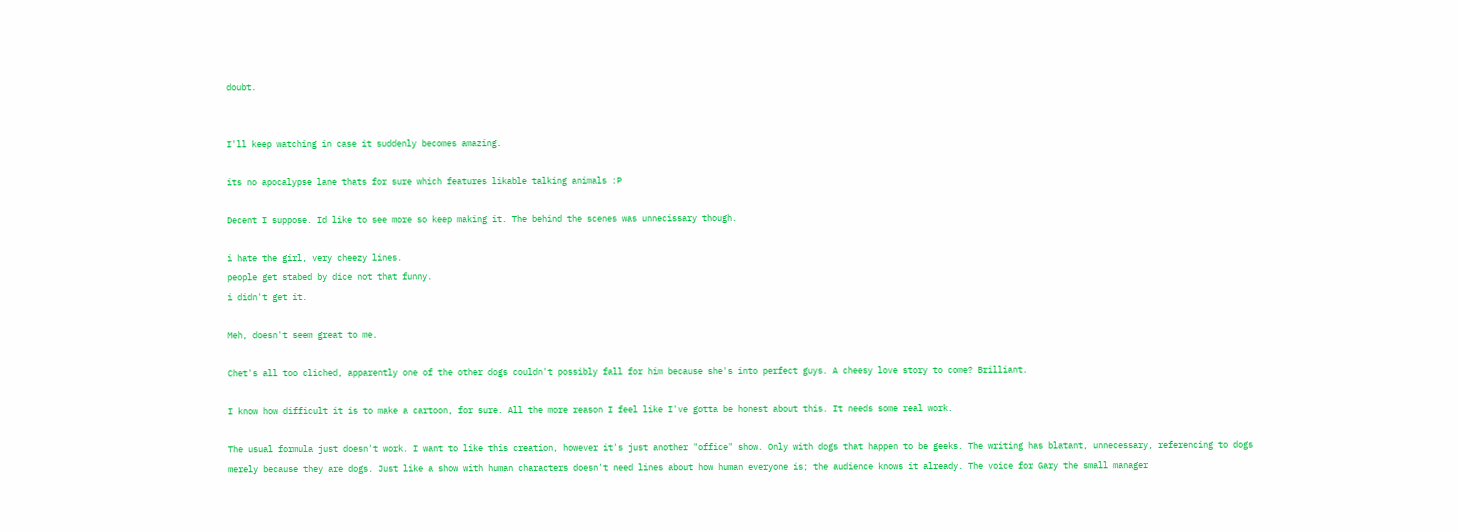doubt.


I'll keep watching in case it suddenly becomes amazing.

its no apocalypse lane thats for sure which features likable talking animals :P

Decent I suppose. Id like to see more so keep making it. The behind the scenes was unnecissary though.

i hate the girl, very cheezy lines.
people get stabed by dice not that funny.
i didn't get it.

Meh, doesn't seem great to me.

Chet's all too cliched, apparently one of the other dogs couldn't possibly fall for him because she's into perfect guys. A cheesy love story to come? Brilliant.

I know how difficult it is to make a cartoon, for sure. All the more reason I feel like I've gotta be honest about this. It needs some real work.

The usual formula just doesn't work. I want to like this creation, however it's just another "office" show. Only with dogs that happen to be geeks. The writing has blatant, unnecessary, referencing to dogs merely because they are dogs. Just like a show with human characters doesn't need lines about how human everyone is; the audience knows it already. The voice for Gary the small manager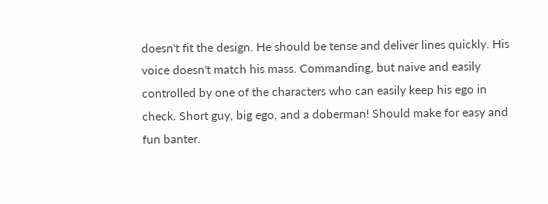doesn't fit the design. He should be tense and deliver lines quickly. His voice doesn't match his mass. Commanding, but naive and easily controlled by one of the characters who can easily keep his ego in check. Short guy, big ego, and a doberman! Should make for easy and fun banter.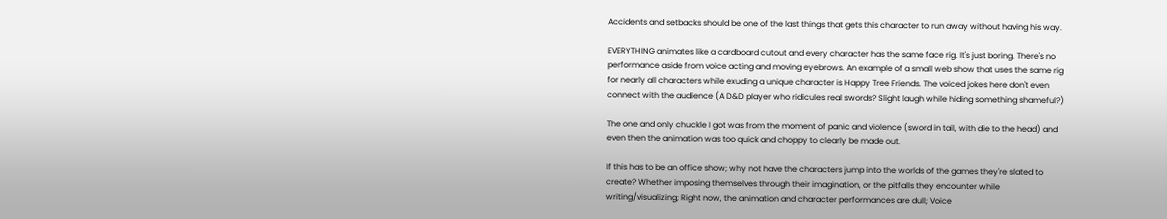Accidents and setbacks should be one of the last things that gets this character to run away without having his way.

EVERYTHING animates like a cardboard cutout and every character has the same face rig. It's just boring. There's no performance aside from voice acting and moving eyebrows. An example of a small web show that uses the same rig for nearly all characters while exuding a unique character is Happy Tree Friends. The voiced jokes here don't even connect with the audience (A D&D player who ridicules real swords? Slight laugh while hiding something shameful?)

The one and only chuckle I got was from the moment of panic and violence (sword in tail, with die to the head) and even then the animation was too quick and choppy to clearly be made out.

If this has to be an office show; why not have the characters jump into the worlds of the games they're slated to create? Whether imposing themselves through their imagination, or the pitfalls they encounter while writing/visualizing; Right now, the animation and character performances are dull; Voice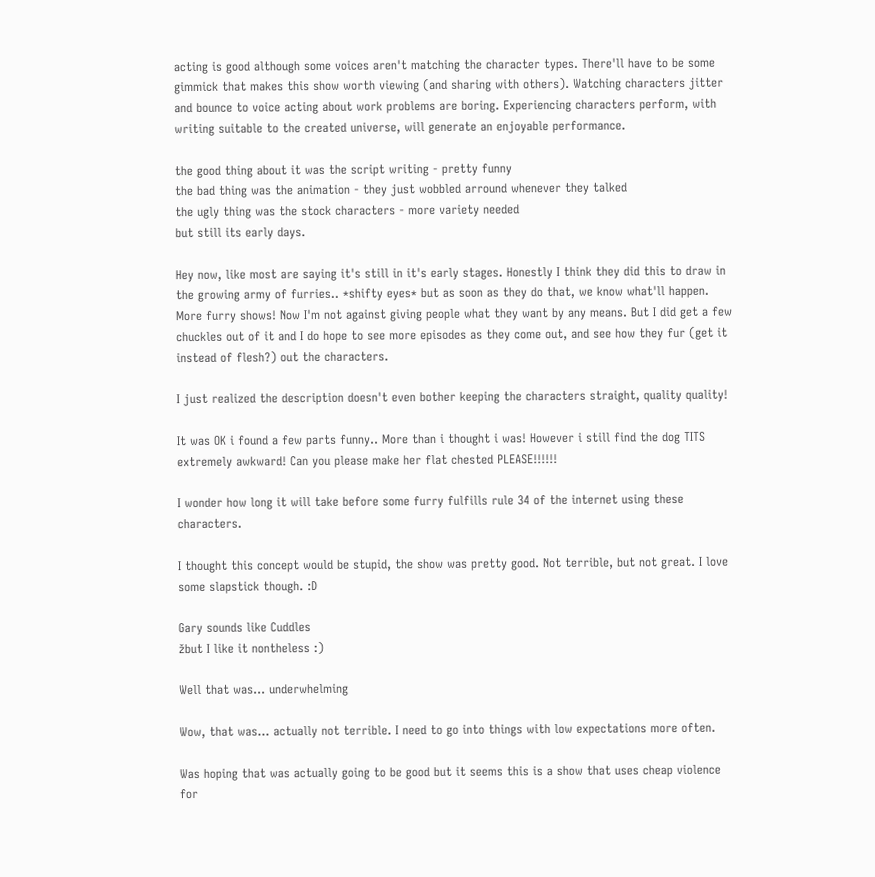acting is good although some voices aren't matching the character types. There'll have to be some gimmick that makes this show worth viewing (and sharing with others). Watching characters jitter and bounce to voice acting about work problems are boring. Experiencing characters perform, with writing suitable to the created universe, will generate an enjoyable performance.

the good thing about it was the script writing - pretty funny
the bad thing was the animation - they just wobbled arround whenever they talked
the ugly thing was the stock characters - more variety needed
but still its early days.

Hey now, like most are saying it's still in it's early stages. Honestly I think they did this to draw in the growing army of furries.. *shifty eyes* but as soon as they do that, we know what'll happen. More furry shows! Now I'm not against giving people what they want by any means. But I did get a few chuckles out of it and I do hope to see more episodes as they come out, and see how they fur (get it instead of flesh?) out the characters.

I just realized the description doesn't even bother keeping the characters straight, quality quality!

It was OK i found a few parts funny.. More than i thought i was! However i still find the dog TITS extremely awkward! Can you please make her flat chested PLEASE!!!!!!

I wonder how long it will take before some furry fulfills rule 34 of the internet using these characters.

I thought this concept would be stupid, the show was pretty good. Not terrible, but not great. I love some slapstick though. :D

Gary sounds like Cuddles
žbut I like it nontheless :)

Well that was... underwhelming

Wow, that was... actually not terrible. I need to go into things with low expectations more often.

Was hoping that was actually going to be good but it seems this is a show that uses cheap violence for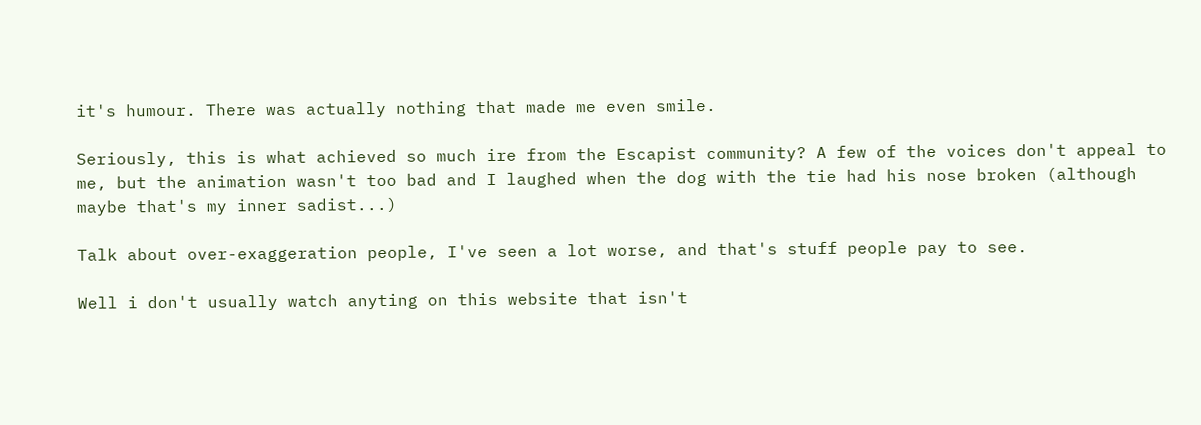it's humour. There was actually nothing that made me even smile.

Seriously, this is what achieved so much ire from the Escapist community? A few of the voices don't appeal to me, but the animation wasn't too bad and I laughed when the dog with the tie had his nose broken (although maybe that's my inner sadist...)

Talk about over-exaggeration people, I've seen a lot worse, and that's stuff people pay to see.

Well i don't usually watch anyting on this website that isn't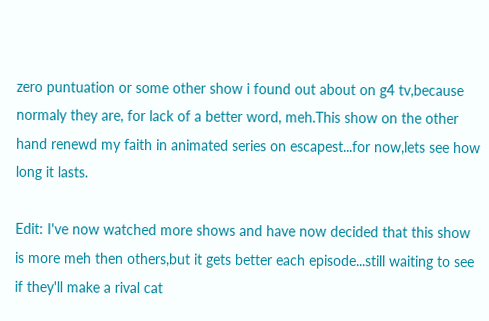zero puntuation or some other show i found out about on g4 tv,because normaly they are, for lack of a better word, meh.This show on the other hand renewd my faith in animated series on escapest...for now,lets see how long it lasts.

Edit: I've now watched more shows and have now decided that this show is more meh then others,but it gets better each episode...still waiting to see if they'll make a rival cat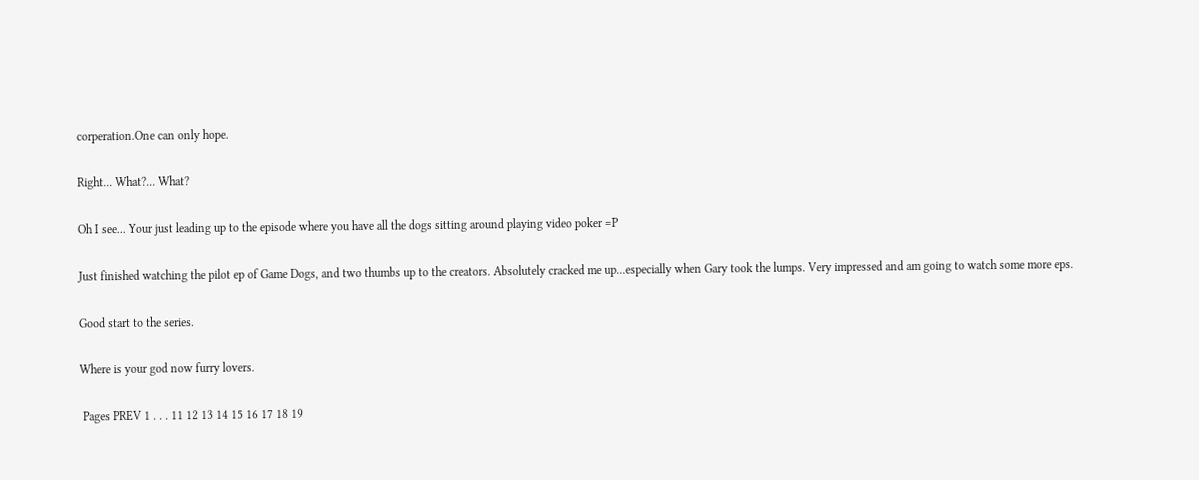corperation.One can only hope.

Right... What?... What?

Oh I see... Your just leading up to the episode where you have all the dogs sitting around playing video poker =P

Just finished watching the pilot ep of Game Dogs, and two thumbs up to the creators. Absolutely cracked me up...especially when Gary took the lumps. Very impressed and am going to watch some more eps.

Good start to the series.

Where is your god now furry lovers.

 Pages PREV 1 . . . 11 12 13 14 15 16 17 18 19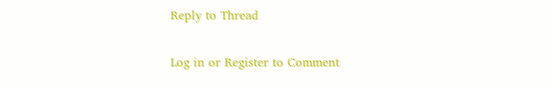Reply to Thread

Log in or Register to Comment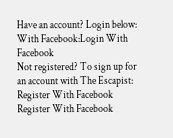Have an account? Login below:
With Facebook:Login With Facebook
Not registered? To sign up for an account with The Escapist:
Register With Facebook
Register With Facebook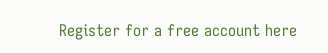Register for a free account here